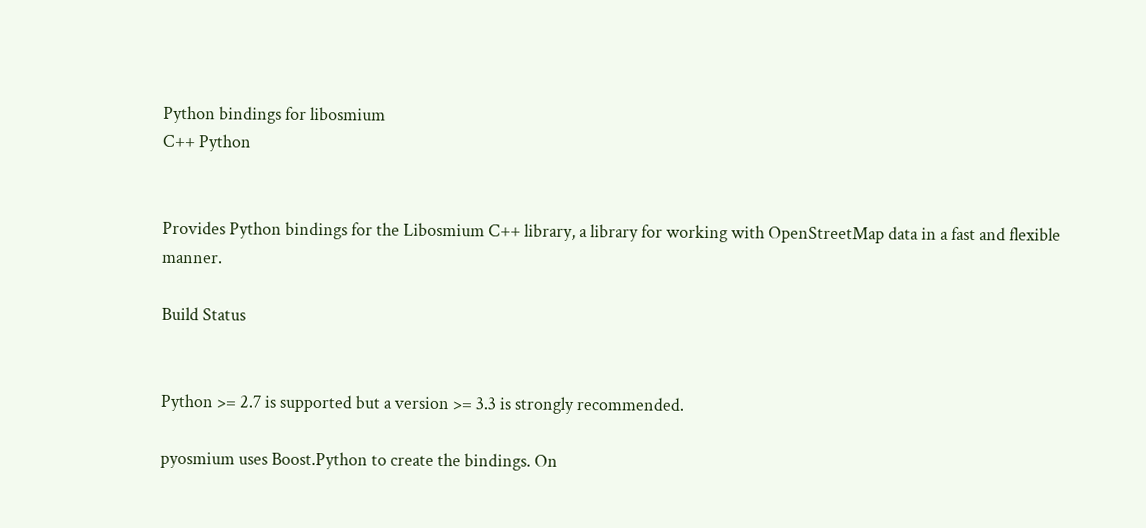Python bindings for libosmium
C++ Python


Provides Python bindings for the Libosmium C++ library, a library for working with OpenStreetMap data in a fast and flexible manner.

Build Status


Python >= 2.7 is supported but a version >= 3.3 is strongly recommended.

pyosmium uses Boost.Python to create the bindings. On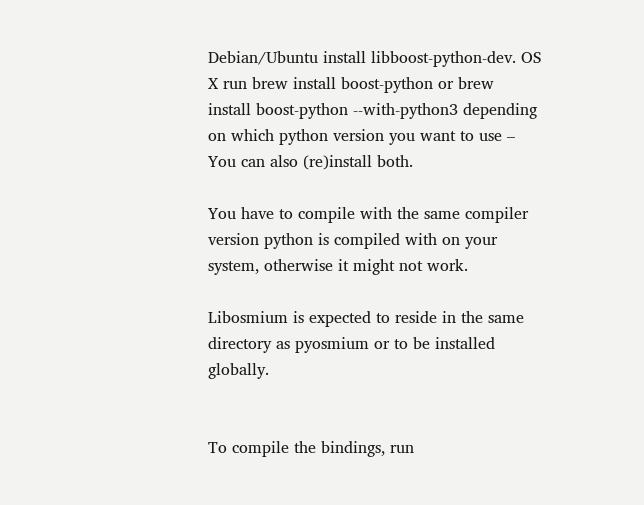Debian/Ubuntu install libboost-python-dev. OS X run brew install boost-python or brew install boost-python --with-python3 depending on which python version you want to use – You can also (re)install both.

You have to compile with the same compiler version python is compiled with on your system, otherwise it might not work.

Libosmium is expected to reside in the same directory as pyosmium or to be installed globally.


To compile the bindings, run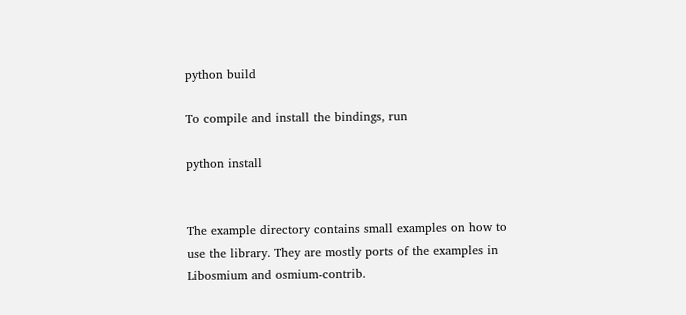python build

To compile and install the bindings, run

python install


The example directory contains small examples on how to use the library. They are mostly ports of the examples in Libosmium and osmium-contrib.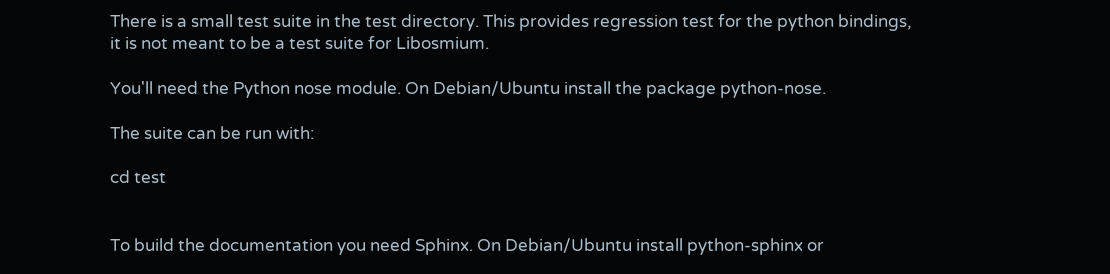There is a small test suite in the test directory. This provides regression test for the python bindings, it is not meant to be a test suite for Libosmium.

You'll need the Python nose module. On Debian/Ubuntu install the package python-nose.

The suite can be run with:

cd test


To build the documentation you need Sphinx. On Debian/Ubuntu install python-sphinx or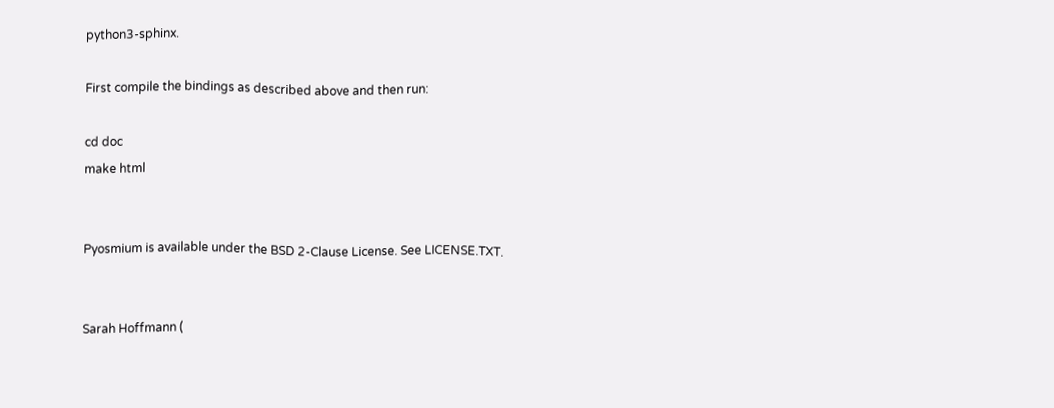python3-sphinx.

First compile the bindings as described above and then run:

cd doc
make html


Pyosmium is available under the BSD 2-Clause License. See LICENSE.TXT.


Sarah Hoffmann (